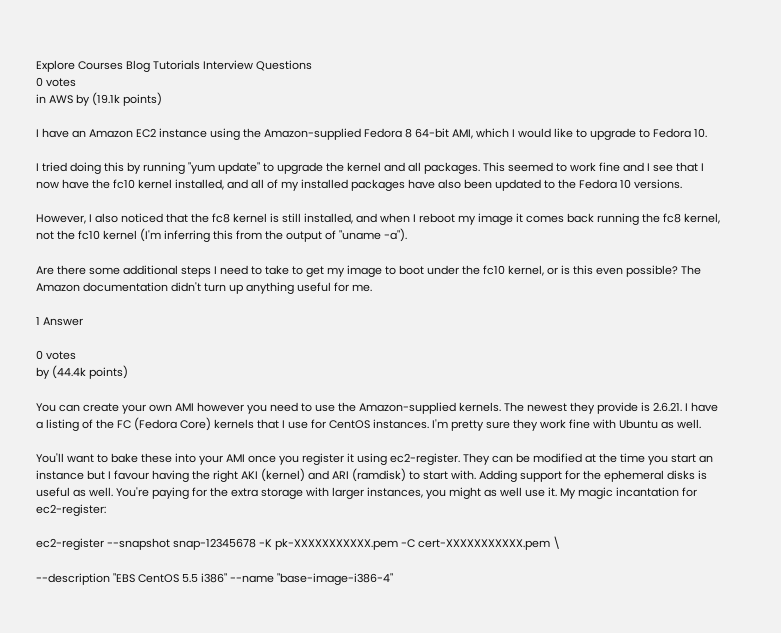Explore Courses Blog Tutorials Interview Questions
0 votes
in AWS by (19.1k points)

I have an Amazon EC2 instance using the Amazon-supplied Fedora 8 64-bit AMI, which I would like to upgrade to Fedora 10.

I tried doing this by running "yum update" to upgrade the kernel and all packages. This seemed to work fine and I see that I now have the fc10 kernel installed, and all of my installed packages have also been updated to the Fedora 10 versions.

However, I also noticed that the fc8 kernel is still installed, and when I reboot my image it comes back running the fc8 kernel, not the fc10 kernel (I'm inferring this from the output of "uname -a").

Are there some additional steps I need to take to get my image to boot under the fc10 kernel, or is this even possible? The Amazon documentation didn't turn up anything useful for me.

1 Answer

0 votes
by (44.4k points)

You can create your own AMI however you need to use the Amazon-supplied kernels. The newest they provide is 2.6.21. I have a listing of the FC (Fedora Core) kernels that I use for CentOS instances. I'm pretty sure they work fine with Ubuntu as well.

You'll want to bake these into your AMI once you register it using ec2-register. They can be modified at the time you start an instance but I favour having the right AKI (kernel) and ARI (ramdisk) to start with. Adding support for the ephemeral disks is useful as well. You're paying for the extra storage with larger instances, you might as well use it. My magic incantation for ec2-register:

ec2-register --snapshot snap-12345678 -K pk-XXXXXXXXXXX.pem -C cert-XXXXXXXXXXX.pem \

--description "EBS CentOS 5.5 i386" --name "base-image-i386-4"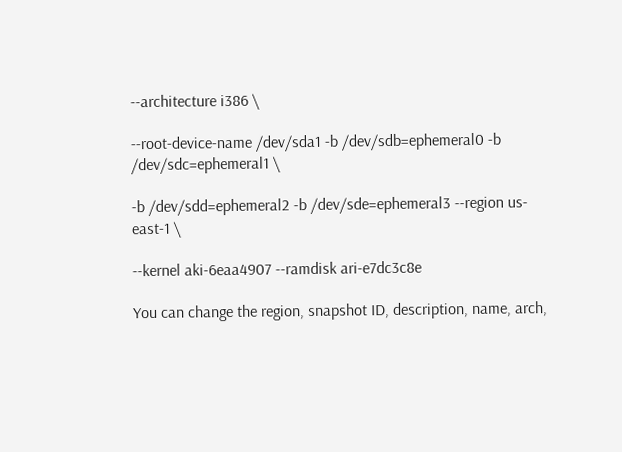--architecture i386 \

--root-device-name /dev/sda1 -b /dev/sdb=ephemeral0 -b /dev/sdc=ephemeral1 \

-b /dev/sdd=ephemeral2 -b /dev/sde=ephemeral3 --region us-east-1 \

--kernel aki-6eaa4907 --ramdisk ari-e7dc3c8e

You can change the region, snapshot ID, description, name, arch,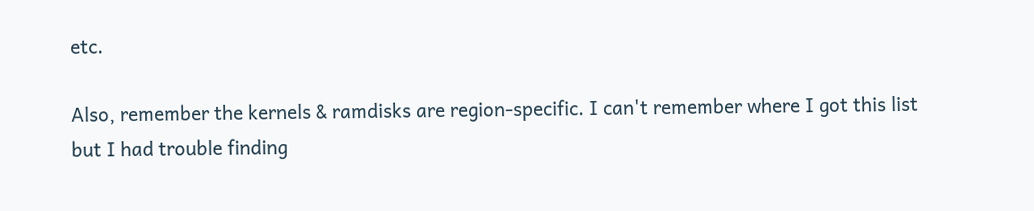etc.

Also, remember the kernels & ramdisks are region-specific. I can't remember where I got this list but I had trouble finding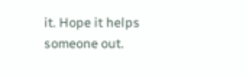it. Hope it helps someone out.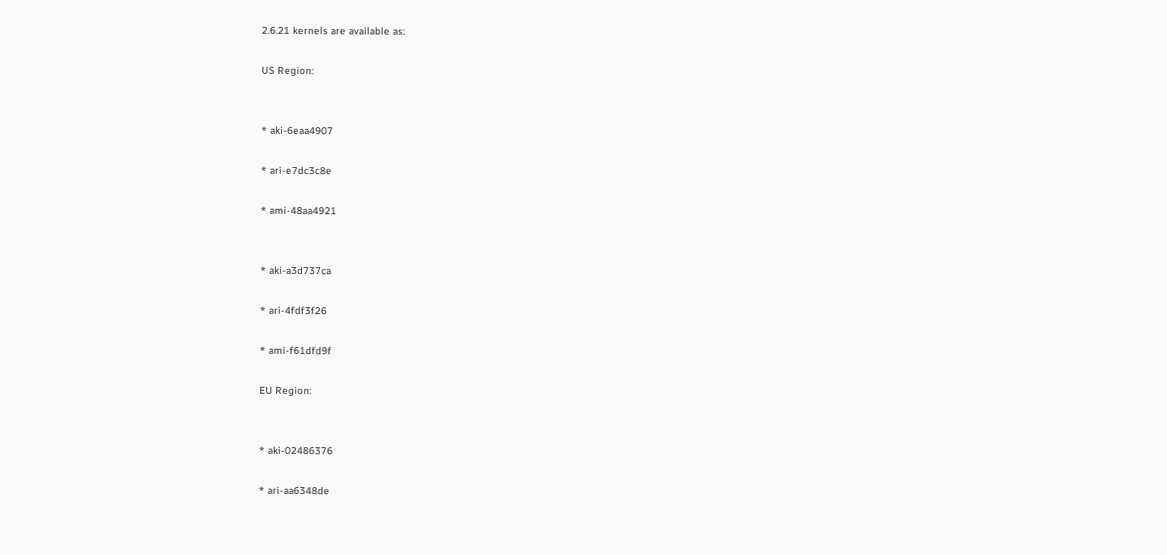2.6.21 kernels are available as:

US Region:


* aki-6eaa4907

* ari-e7dc3c8e

* ami-48aa4921


* aki-a3d737ca

* ari-4fdf3f26

* ami-f61dfd9f

EU Region:


* aki-02486376

* ari-aa6348de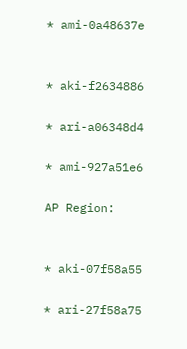* ami-0a48637e


* aki-f2634886

* ari-a06348d4

* ami-927a51e6

AP Region:


* aki-07f58a55

* ari-27f58a75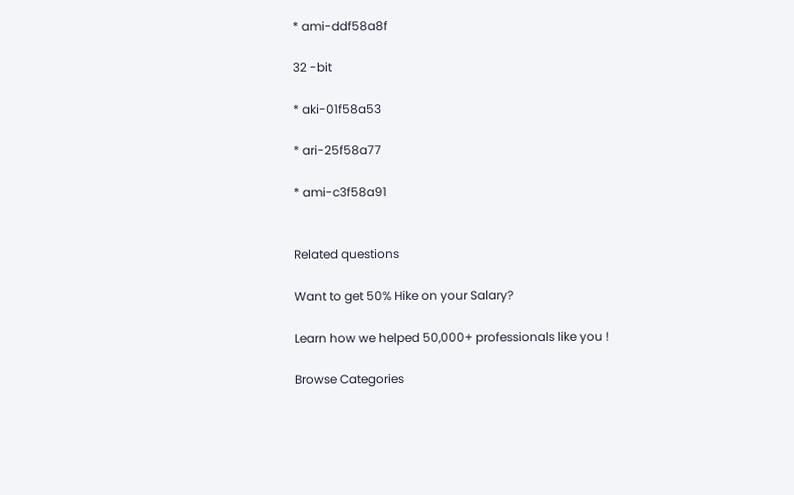* ami-ddf58a8f

32 -bit

* aki-01f58a53

* ari-25f58a77

* ami-c3f58a91


Related questions

Want to get 50% Hike on your Salary?

Learn how we helped 50,000+ professionals like you !

Browse Categories